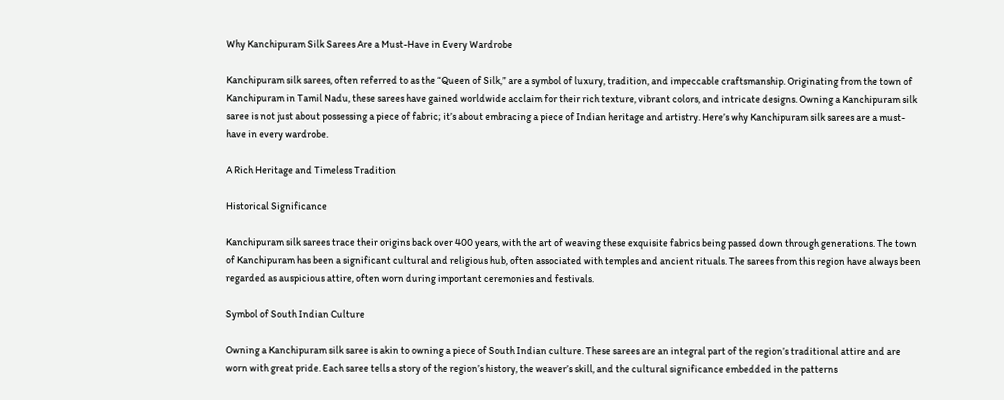Why Kanchipuram Silk Sarees Are a Must-Have in Every Wardrobe

Kanchipuram silk sarees, often referred to as the “Queen of Silk,” are a symbol of luxury, tradition, and impeccable craftsmanship. Originating from the town of Kanchipuram in Tamil Nadu, these sarees have gained worldwide acclaim for their rich texture, vibrant colors, and intricate designs. Owning a Kanchipuram silk saree is not just about possessing a piece of fabric; it’s about embracing a piece of Indian heritage and artistry. Here’s why Kanchipuram silk sarees are a must-have in every wardrobe.

A Rich Heritage and Timeless Tradition

Historical Significance

Kanchipuram silk sarees trace their origins back over 400 years, with the art of weaving these exquisite fabrics being passed down through generations. The town of Kanchipuram has been a significant cultural and religious hub, often associated with temples and ancient rituals. The sarees from this region have always been regarded as auspicious attire, often worn during important ceremonies and festivals.

Symbol of South Indian Culture

Owning a Kanchipuram silk saree is akin to owning a piece of South Indian culture. These sarees are an integral part of the region’s traditional attire and are worn with great pride. Each saree tells a story of the region’s history, the weaver’s skill, and the cultural significance embedded in the patterns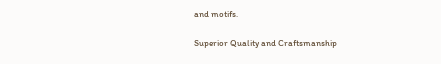and motifs.

Superior Quality and Craftsmanship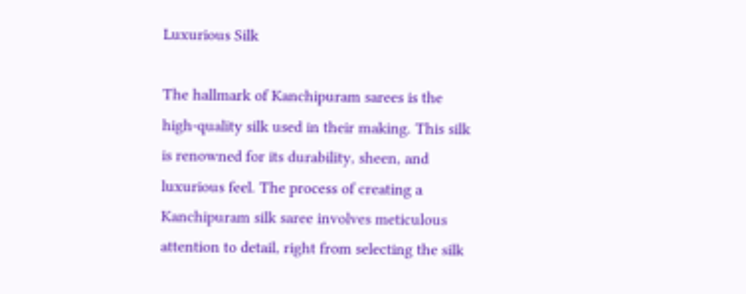Luxurious Silk

The hallmark of Kanchipuram sarees is the high-quality silk used in their making. This silk is renowned for its durability, sheen, and luxurious feel. The process of creating a Kanchipuram silk saree involves meticulous attention to detail, right from selecting the silk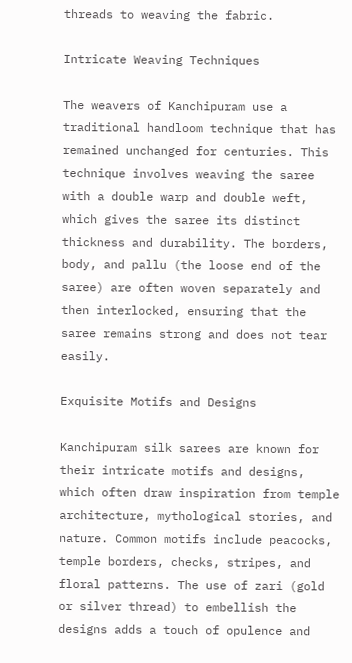threads to weaving the fabric.

Intricate Weaving Techniques

The weavers of Kanchipuram use a traditional handloom technique that has remained unchanged for centuries. This technique involves weaving the saree with a double warp and double weft, which gives the saree its distinct thickness and durability. The borders, body, and pallu (the loose end of the saree) are often woven separately and then interlocked, ensuring that the saree remains strong and does not tear easily.

Exquisite Motifs and Designs

Kanchipuram silk sarees are known for their intricate motifs and designs, which often draw inspiration from temple architecture, mythological stories, and nature. Common motifs include peacocks, temple borders, checks, stripes, and floral patterns. The use of zari (gold or silver thread) to embellish the designs adds a touch of opulence and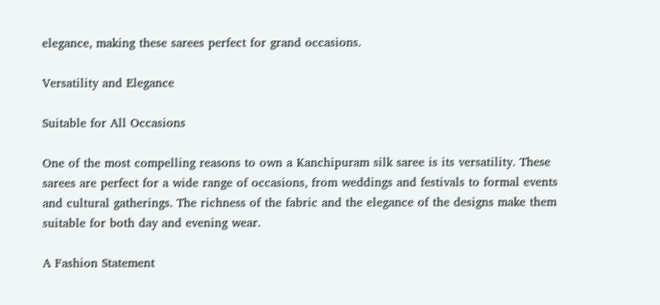elegance, making these sarees perfect for grand occasions.

Versatility and Elegance

Suitable for All Occasions

One of the most compelling reasons to own a Kanchipuram silk saree is its versatility. These sarees are perfect for a wide range of occasions, from weddings and festivals to formal events and cultural gatherings. The richness of the fabric and the elegance of the designs make them suitable for both day and evening wear.

A Fashion Statement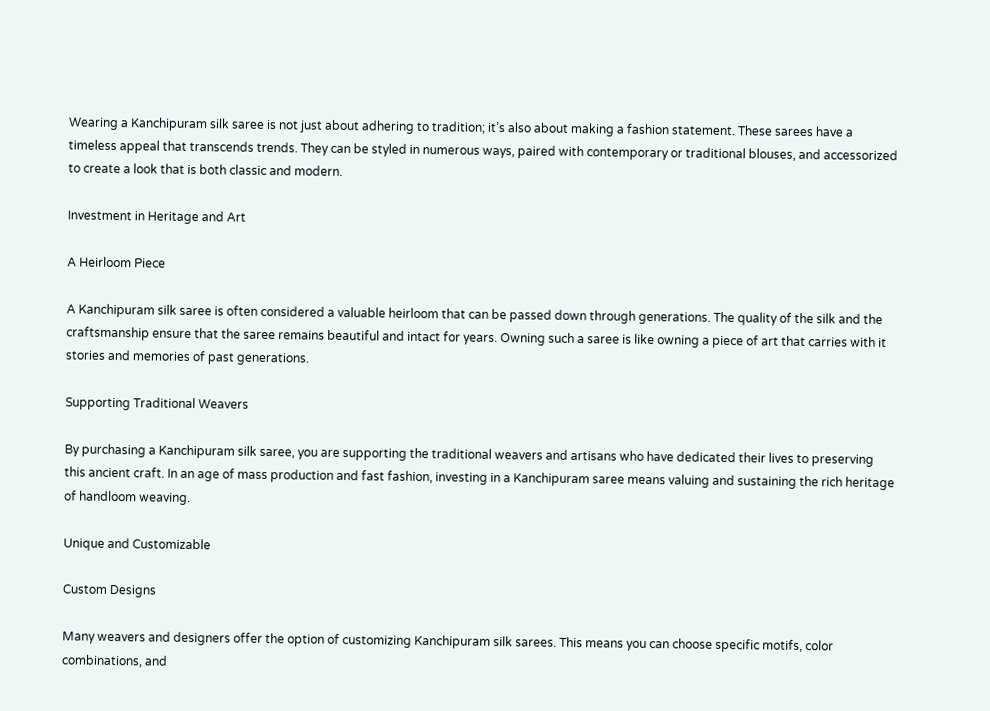Wearing a Kanchipuram silk saree is not just about adhering to tradition; it’s also about making a fashion statement. These sarees have a timeless appeal that transcends trends. They can be styled in numerous ways, paired with contemporary or traditional blouses, and accessorized to create a look that is both classic and modern.

Investment in Heritage and Art

A Heirloom Piece

A Kanchipuram silk saree is often considered a valuable heirloom that can be passed down through generations. The quality of the silk and the craftsmanship ensure that the saree remains beautiful and intact for years. Owning such a saree is like owning a piece of art that carries with it stories and memories of past generations.

Supporting Traditional Weavers

By purchasing a Kanchipuram silk saree, you are supporting the traditional weavers and artisans who have dedicated their lives to preserving this ancient craft. In an age of mass production and fast fashion, investing in a Kanchipuram saree means valuing and sustaining the rich heritage of handloom weaving.

Unique and Customizable

Custom Designs

Many weavers and designers offer the option of customizing Kanchipuram silk sarees. This means you can choose specific motifs, color combinations, and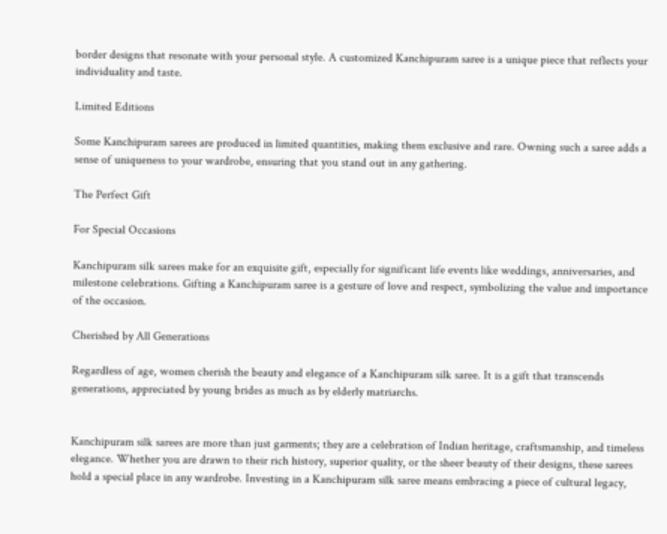border designs that resonate with your personal style. A customized Kanchipuram saree is a unique piece that reflects your individuality and taste.

Limited Editions

Some Kanchipuram sarees are produced in limited quantities, making them exclusive and rare. Owning such a saree adds a sense of uniqueness to your wardrobe, ensuring that you stand out in any gathering.

The Perfect Gift

For Special Occasions

Kanchipuram silk sarees make for an exquisite gift, especially for significant life events like weddings, anniversaries, and milestone celebrations. Gifting a Kanchipuram saree is a gesture of love and respect, symbolizing the value and importance of the occasion.

Cherished by All Generations

Regardless of age, women cherish the beauty and elegance of a Kanchipuram silk saree. It is a gift that transcends generations, appreciated by young brides as much as by elderly matriarchs.


Kanchipuram silk sarees are more than just garments; they are a celebration of Indian heritage, craftsmanship, and timeless elegance. Whether you are drawn to their rich history, superior quality, or the sheer beauty of their designs, these sarees hold a special place in any wardrobe. Investing in a Kanchipuram silk saree means embracing a piece of cultural legacy,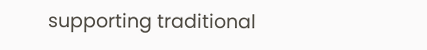supporting traditional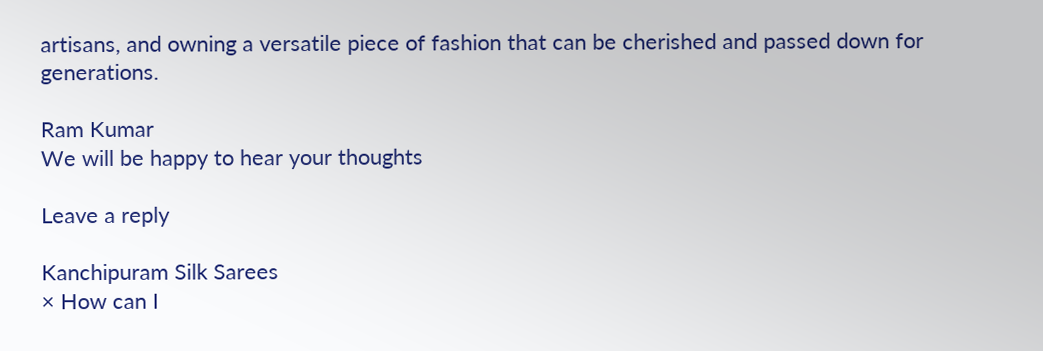artisans, and owning a versatile piece of fashion that can be cherished and passed down for generations.

Ram Kumar
We will be happy to hear your thoughts

Leave a reply

Kanchipuram Silk Sarees
× How can I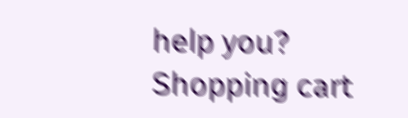help you?
Shopping cart